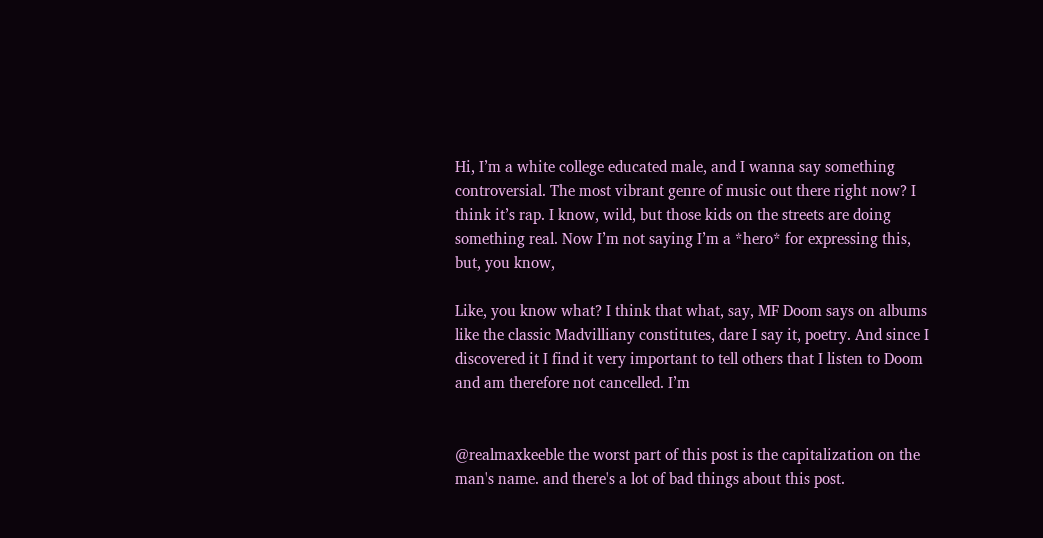Hi, I’m a white college educated male, and I wanna say something controversial. The most vibrant genre of music out there right now? I think it’s rap. I know, wild, but those kids on the streets are doing something real. Now I’m not saying I’m a *hero* for expressing this, but, you know,

Like, you know what? I think that what, say, MF Doom says on albums like the classic Madvilliany constitutes, dare I say it, poetry. And since I discovered it I find it very important to tell others that I listen to Doom and am therefore not cancelled. I’m


@realmaxkeeble the worst part of this post is the capitalization on the man's name. and there's a lot of bad things about this post.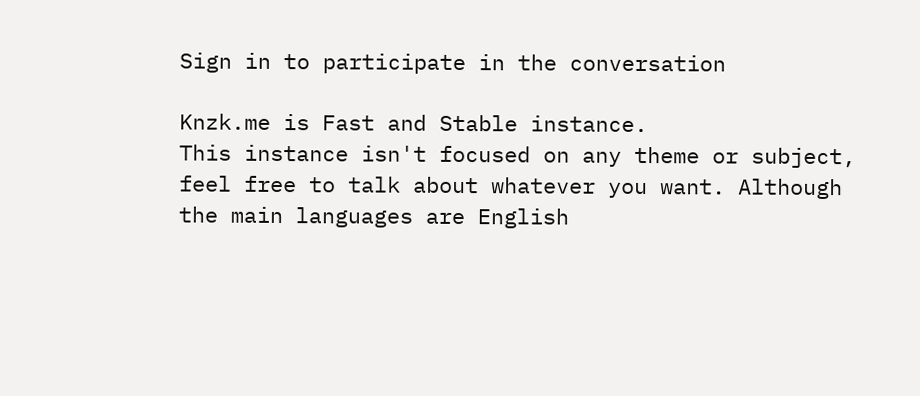Sign in to participate in the conversation

Knzk.me is Fast and Stable instance.
This instance isn't focused on any theme or subject, feel free to talk about whatever you want. Although the main languages are English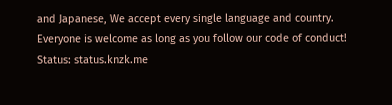and Japanese, We accept every single language and country.
Everyone is welcome as long as you follow our code of conduct!
Status: status.knzk.me